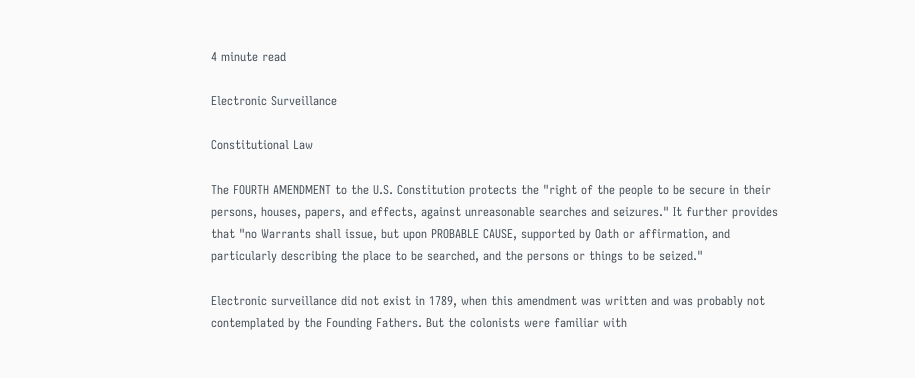4 minute read

Electronic Surveillance

Constitutional Law

The FOURTH AMENDMENT to the U.S. Constitution protects the "right of the people to be secure in their persons, houses, papers, and effects, against unreasonable searches and seizures." It further provides that "no Warrants shall issue, but upon PROBABLE CAUSE, supported by Oath or affirmation, and particularly describing the place to be searched, and the persons or things to be seized."

Electronic surveillance did not exist in 1789, when this amendment was written and was probably not contemplated by the Founding Fathers. But the colonists were familiar with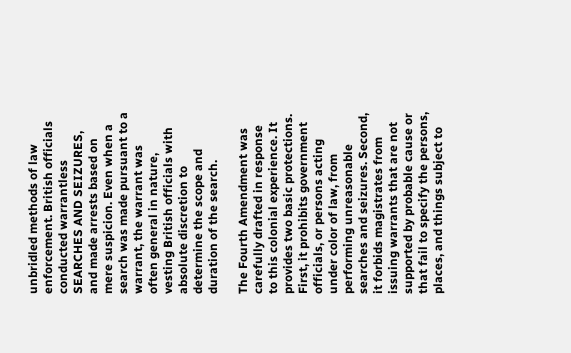unbridled methods of law enforcement. British officials conducted warrantless SEARCHES AND SEIZURES, and made arrests based on mere suspicion. Even when a search was made pursuant to a warrant, the warrant was often general in nature, vesting British officials with absolute discretion to determine the scope and duration of the search.

The Fourth Amendment was carefully drafted in response to this colonial experience. It provides two basic protections. First, it prohibits government officials, or persons acting under color of law, from performing unreasonable searches and seizures. Second, it forbids magistrates from issuing warrants that are not supported by probable cause or that fail to specify the persons, places, and things subject to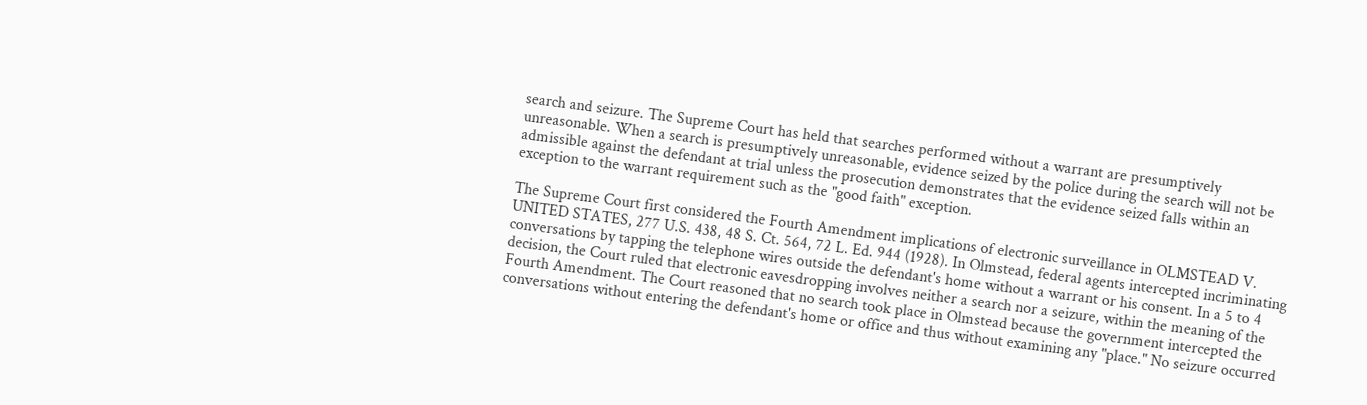search and seizure. The Supreme Court has held that searches performed without a warrant are presumptively unreasonable. When a search is presumptively unreasonable, evidence seized by the police during the search will not be admissible against the defendant at trial unless the prosecution demonstrates that the evidence seized falls within an exception to the warrant requirement such as the "good faith" exception.

The Supreme Court first considered the Fourth Amendment implications of electronic surveillance in OLMSTEAD V. UNITED STATES, 277 U.S. 438, 48 S. Ct. 564, 72 L. Ed. 944 (1928). In Olmstead, federal agents intercepted incriminating conversations by tapping the telephone wires outside the defendant's home without a warrant or his consent. In a 5 to 4 decision, the Court ruled that electronic eavesdropping involves neither a search nor a seizure, within the meaning of the Fourth Amendment. The Court reasoned that no search took place in Olmstead because the government intercepted the conversations without entering the defendant's home or office and thus without examining any "place." No seizure occurred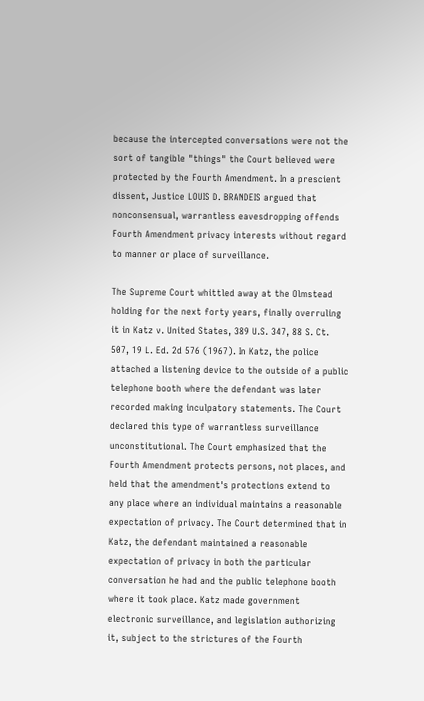because the intercepted conversations were not the sort of tangible "things" the Court believed were protected by the Fourth Amendment. In a prescient dissent, Justice LOUIS D. BRANDEIS argued that nonconsensual, warrantless eavesdropping offends Fourth Amendment privacy interests without regard to manner or place of surveillance.

The Supreme Court whittled away at the Olmstead holding for the next forty years, finally overruling it in Katz v. United States, 389 U.S. 347, 88 S. Ct. 507, 19 L. Ed. 2d 576 (1967). In Katz, the police attached a listening device to the outside of a public telephone booth where the defendant was later recorded making inculpatory statements. The Court declared this type of warrantless surveillance unconstitutional. The Court emphasized that the Fourth Amendment protects persons, not places, and held that the amendment's protections extend to any place where an individual maintains a reasonable expectation of privacy. The Court determined that in Katz, the defendant maintained a reasonable expectation of privacy in both the particular conversation he had and the public telephone booth where it took place. Katz made government electronic surveillance, and legislation authorizing it, subject to the strictures of the Fourth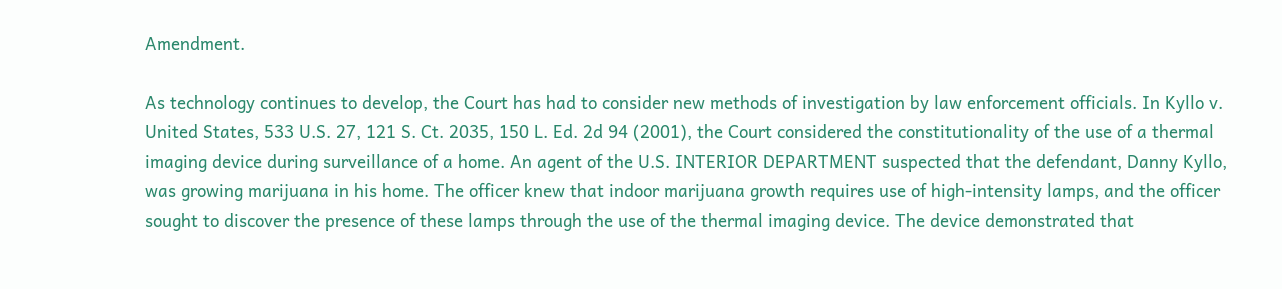Amendment.

As technology continues to develop, the Court has had to consider new methods of investigation by law enforcement officials. In Kyllo v. United States, 533 U.S. 27, 121 S. Ct. 2035, 150 L. Ed. 2d 94 (2001), the Court considered the constitutionality of the use of a thermal imaging device during surveillance of a home. An agent of the U.S. INTERIOR DEPARTMENT suspected that the defendant, Danny Kyllo, was growing marijuana in his home. The officer knew that indoor marijuana growth requires use of high-intensity lamps, and the officer sought to discover the presence of these lamps through the use of the thermal imaging device. The device demonstrated that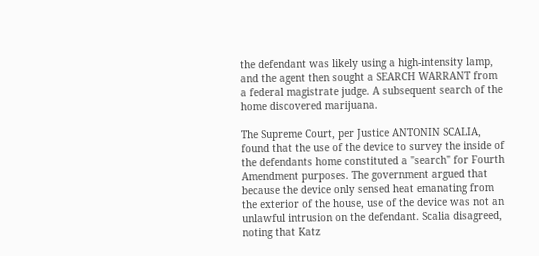the defendant was likely using a high-intensity lamp, and the agent then sought a SEARCH WARRANT from a federal magistrate judge. A subsequent search of the home discovered marijuana.

The Supreme Court, per Justice ANTONIN SCALIA, found that the use of the device to survey the inside of the defendants home constituted a "search" for Fourth Amendment purposes. The government argued that because the device only sensed heat emanating from the exterior of the house, use of the device was not an unlawful intrusion on the defendant. Scalia disagreed, noting that Katz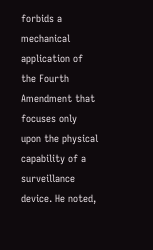forbids a mechanical application of the Fourth Amendment that focuses only upon the physical capability of a surveillance device. He noted,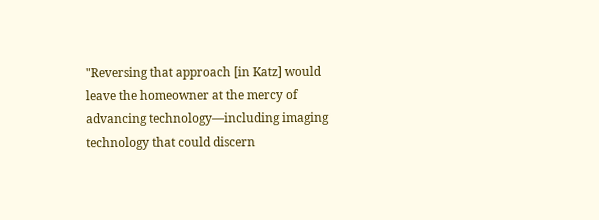"Reversing that approach [in Katz] would leave the homeowner at the mercy of advancing technology—including imaging technology that could discern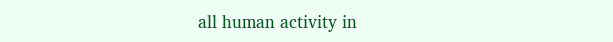all human activity in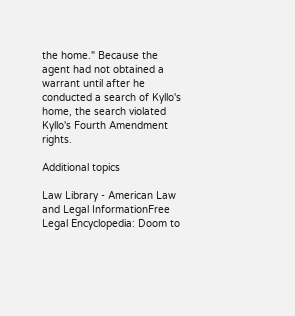the home." Because the agent had not obtained a warrant until after he conducted a search of Kyllo's home, the search violated Kyllo's Fourth Amendment rights.

Additional topics

Law Library - American Law and Legal InformationFree Legal Encyclopedia: Doom to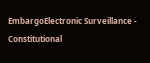EmbargoElectronic Surveillance - Constitutional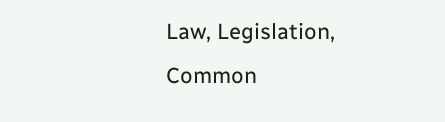Law, Legislation, Common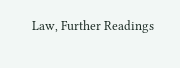Law, Further Readings